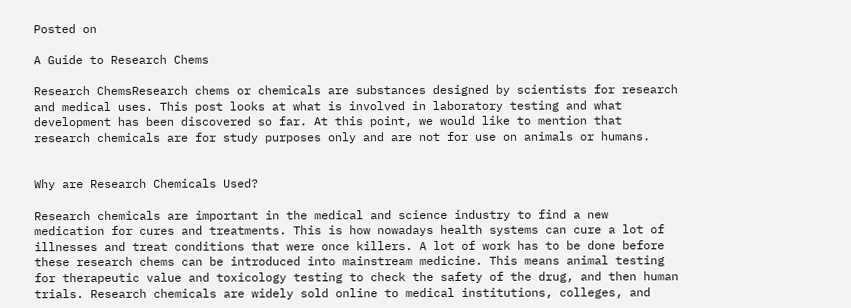Posted on

A Guide to Research Chems

Research ChemsResearch chems or chemicals are substances designed by scientists for research and medical uses. This post looks at what is involved in laboratory testing and what development has been discovered so far. At this point, we would like to mention that research chemicals are for study purposes only and are not for use on animals or humans.


Why are Research Chemicals Used?

Research chemicals are important in the medical and science industry to find a new medication for cures and treatments. This is how nowadays health systems can cure a lot of illnesses and treat conditions that were once killers. A lot of work has to be done before these research chems can be introduced into mainstream medicine. This means animal testing for therapeutic value and toxicology testing to check the safety of the drug, and then human trials. Research chemicals are widely sold online to medical institutions, colleges, and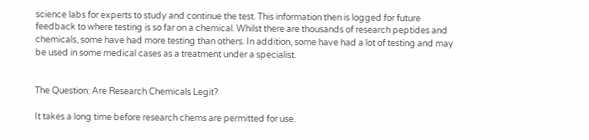science labs for experts to study and continue the test. This information then is logged for future feedback to where testing is so far on a chemical. Whilst there are thousands of research peptides and chemicals, some have had more testing than others. In addition, some have had a lot of testing and may be used in some medical cases as a treatment under a specialist.


The Question: Are Research Chemicals Legit?

It takes a long time before research chems are permitted for use.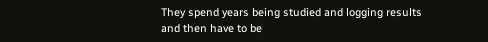They spend years being studied and logging results and then have to be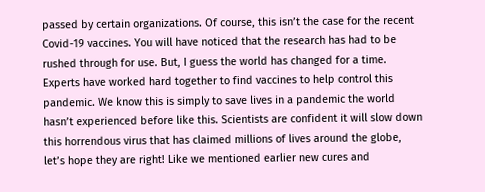passed by certain organizations. Of course, this isn’t the case for the recent Covid-19 vaccines. You will have noticed that the research has had to be rushed through for use. But, I guess the world has changed for a time. Experts have worked hard together to find vaccines to help control this pandemic. We know this is simply to save lives in a pandemic the world hasn’t experienced before like this. Scientists are confident it will slow down this horrendous virus that has claimed millions of lives around the globe, let’s hope they are right! Like we mentioned earlier new cures and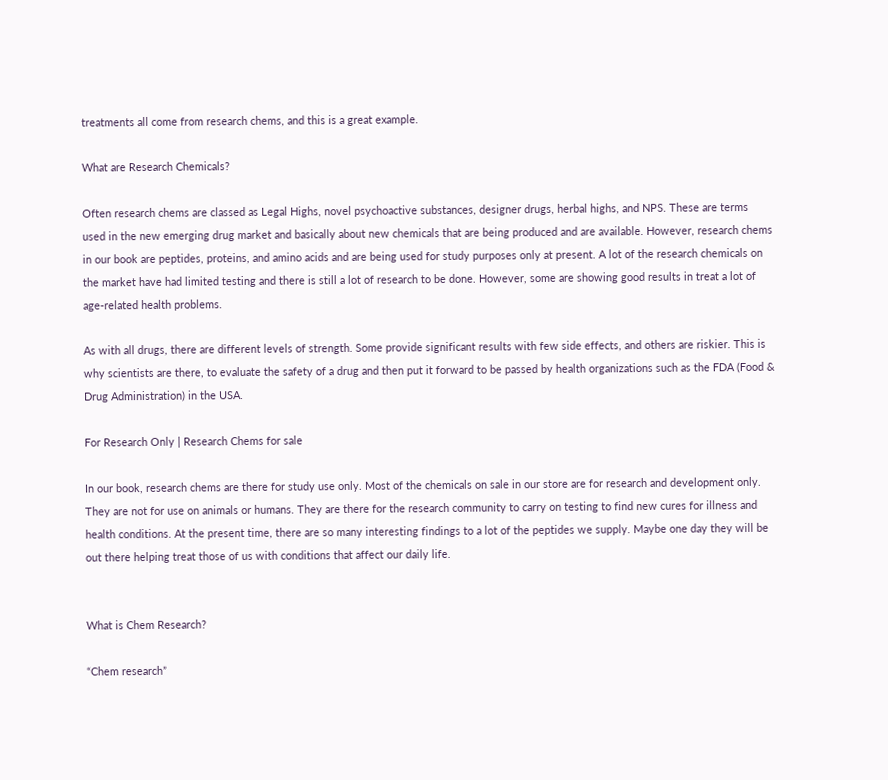treatments all come from research chems, and this is a great example.

What are Research Chemicals?

Often research chems are classed as Legal Highs, novel psychoactive substances, designer drugs, herbal highs, and NPS. These are terms used in the new emerging drug market and basically about new chemicals that are being produced and are available. However, research chems in our book are peptides, proteins, and amino acids and are being used for study purposes only at present. A lot of the research chemicals on the market have had limited testing and there is still a lot of research to be done. However, some are showing good results in treat a lot of age-related health problems.

As with all drugs, there are different levels of strength. Some provide significant results with few side effects, and others are riskier. This is why scientists are there, to evaluate the safety of a drug and then put it forward to be passed by health organizations such as the FDA (Food & Drug Administration) in the USA.

For Research Only | Research Chems for sale

In our book, research chems are there for study use only. Most of the chemicals on sale in our store are for research and development only. They are not for use on animals or humans. They are there for the research community to carry on testing to find new cures for illness and health conditions. At the present time, there are so many interesting findings to a lot of the peptides we supply. Maybe one day they will be out there helping treat those of us with conditions that affect our daily life.


What is Chem Research?

“Chem research”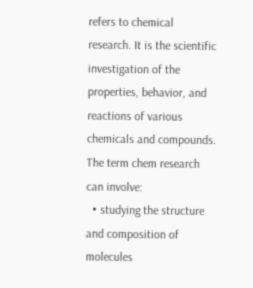refers to chemical research. It is the scientific investigation of the properties, behavior, and reactions of various chemicals and compounds. The term chem research can involve:
  • studying the structure and composition of molecules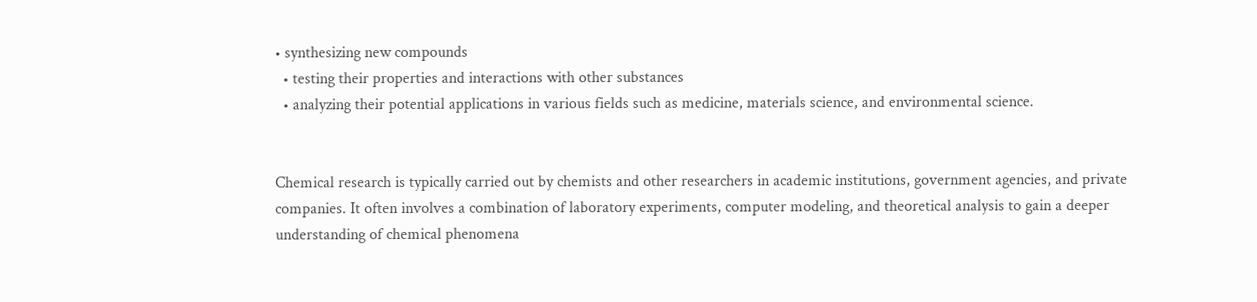• synthesizing new compounds
  • testing their properties and interactions with other substances
  • analyzing their potential applications in various fields such as medicine, materials science, and environmental science.


Chemical research is typically carried out by chemists and other researchers in academic institutions, government agencies, and private companies. It often involves a combination of laboratory experiments, computer modeling, and theoretical analysis to gain a deeper understanding of chemical phenomena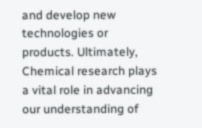and develop new technologies or products. Ultimately, Chemical research plays a vital role in advancing our understanding of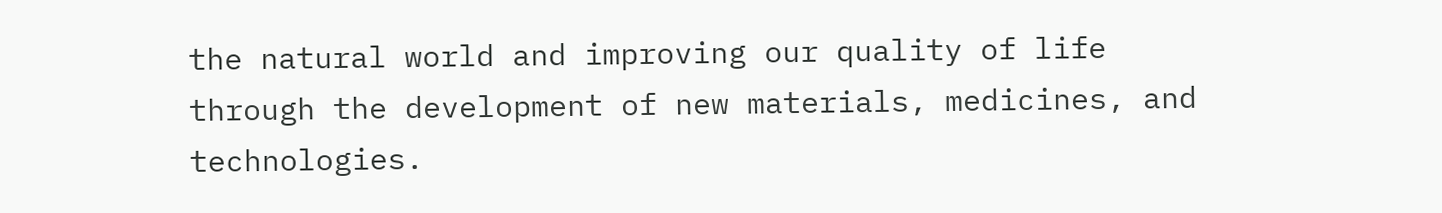the natural world and improving our quality of life through the development of new materials, medicines, and technologies.